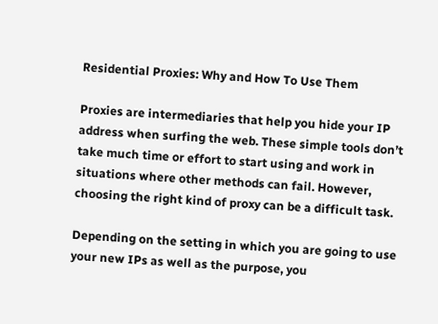Residential Proxies: Why and How To Use Them

Proxies are intermediaries that help you hide your IP address when surfing the web. These simple tools don’t take much time or effort to start using and work in situations where other methods can fail. However, choosing the right kind of proxy can be a difficult task.

Depending on the setting in which you are going to use your new IPs as well as the purpose, you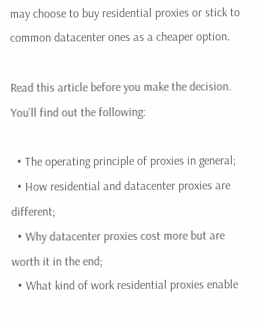may choose to buy residential proxies or stick to common datacenter ones as a cheaper option.

Read this article before you make the decision. You’ll find out the following:

  • The operating principle of proxies in general;
  • How residential and datacenter proxies are different;
  • Why datacenter proxies cost more but are worth it in the end;
  • What kind of work residential proxies enable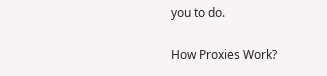you to do.

How Proxies Work?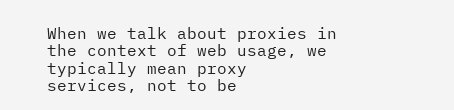When we talk about proxies in the context of web usage, we typically mean proxy services, not to be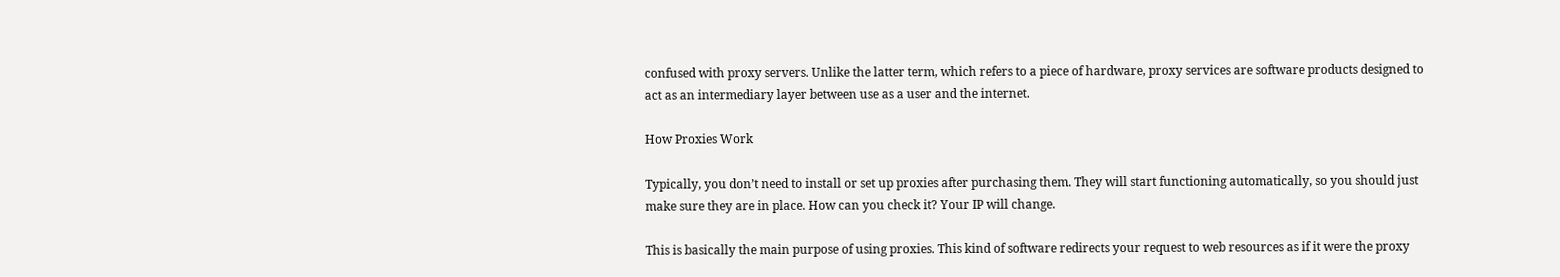confused with proxy servers. Unlike the latter term, which refers to a piece of hardware, proxy services are software products designed to act as an intermediary layer between use as a user and the internet.

How Proxies Work

Typically, you don’t need to install or set up proxies after purchasing them. They will start functioning automatically, so you should just make sure they are in place. How can you check it? Your IP will change.

This is basically the main purpose of using proxies. This kind of software redirects your request to web resources as if it were the proxy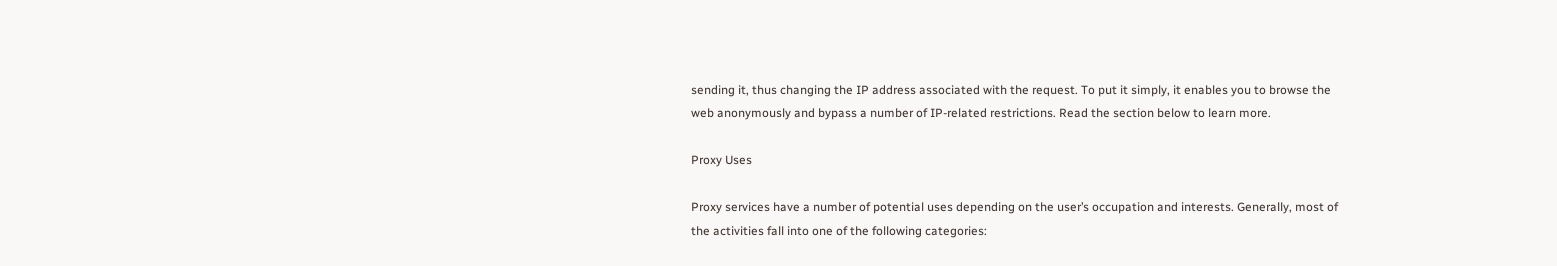sending it, thus changing the IP address associated with the request. To put it simply, it enables you to browse the web anonymously and bypass a number of IP-related restrictions. Read the section below to learn more.

Proxy Uses

Proxy services have a number of potential uses depending on the user’s occupation and interests. Generally, most of the activities fall into one of the following categories: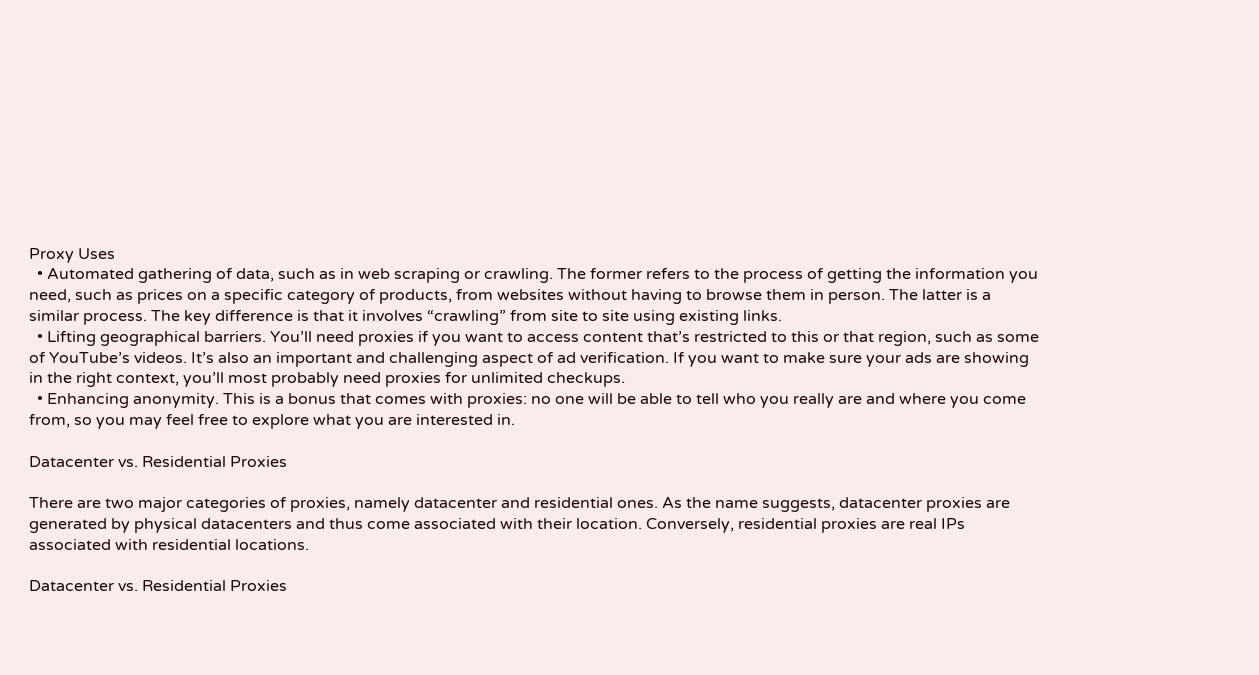Proxy Uses
  • Automated gathering of data, such as in web scraping or crawling. The former refers to the process of getting the information you need, such as prices on a specific category of products, from websites without having to browse them in person. The latter is a similar process. The key difference is that it involves “crawling” from site to site using existing links.
  • Lifting geographical barriers. You’ll need proxies if you want to access content that’s restricted to this or that region, such as some of YouTube’s videos. It’s also an important and challenging aspect of ad verification. If you want to make sure your ads are showing in the right context, you’ll most probably need proxies for unlimited checkups.
  • Enhancing anonymity. This is a bonus that comes with proxies: no one will be able to tell who you really are and where you come from, so you may feel free to explore what you are interested in.

Datacenter vs. Residential Proxies

There are two major categories of proxies, namely datacenter and residential ones. As the name suggests, datacenter proxies are generated by physical datacenters and thus come associated with their location. Conversely, residential proxies are real IPs associated with residential locations.

Datacenter vs. Residential Proxies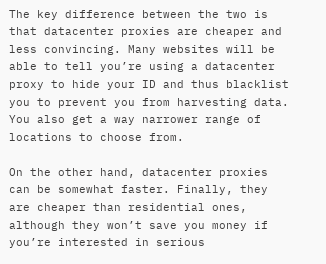The key difference between the two is that datacenter proxies are cheaper and less convincing. Many websites will be able to tell you’re using a datacenter proxy to hide your ID and thus blacklist you to prevent you from harvesting data. You also get a way narrower range of locations to choose from.

On the other hand, datacenter proxies can be somewhat faster. Finally, they are cheaper than residential ones, although they won’t save you money if you’re interested in serious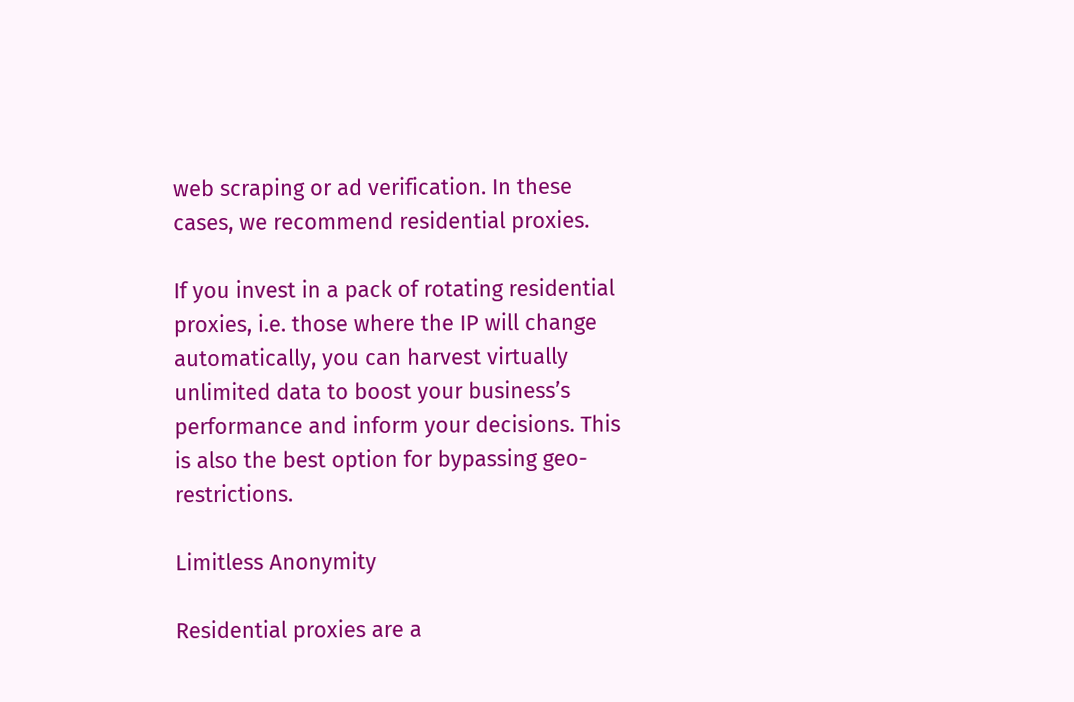web scraping or ad verification. In these cases, we recommend residential proxies.

If you invest in a pack of rotating residential proxies, i.e. those where the IP will change automatically, you can harvest virtually unlimited data to boost your business’s performance and inform your decisions. This is also the best option for bypassing geo-restrictions.

Limitless Anonymity

Residential proxies are a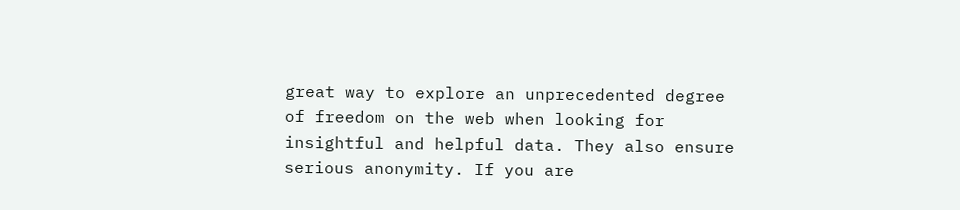great way to explore an unprecedented degree of freedom on the web when looking for insightful and helpful data. They also ensure serious anonymity. If you are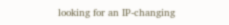looking for an IP-changing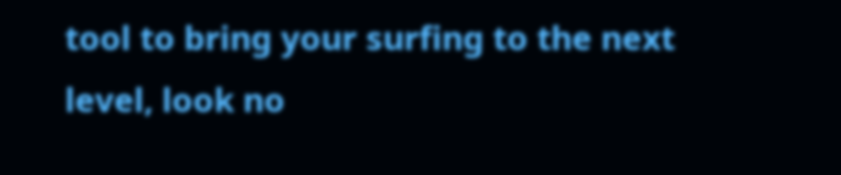tool to bring your surfing to the next level, look no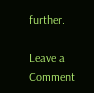further.

Leave a Comment